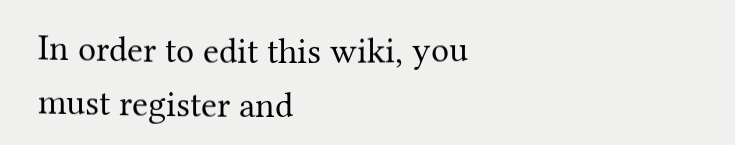In order to edit this wiki, you must register and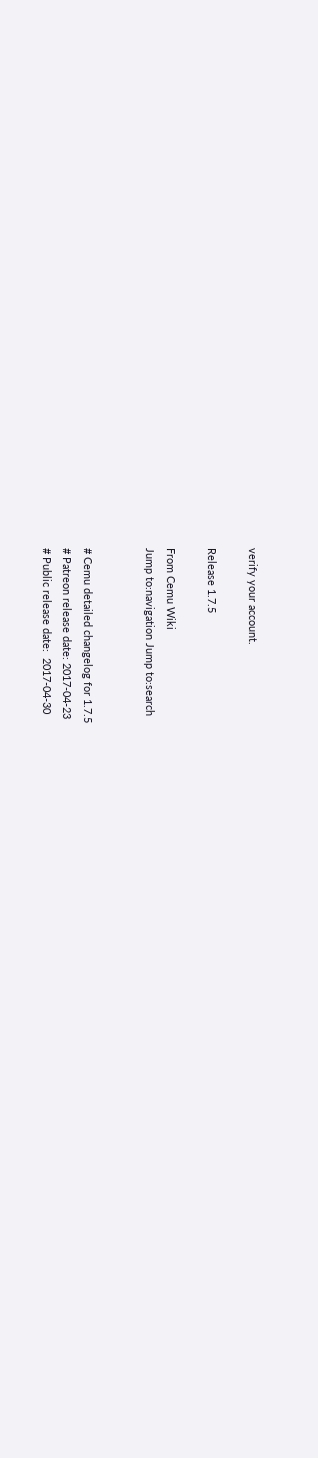verify your account.

Release 1.7.5

From Cemu Wiki
Jump to:navigation Jump to:search


# Cemu detailed changelog for 1.7.5
# Patreon release date: 2017-04-23
# Public release date:  2017-04-30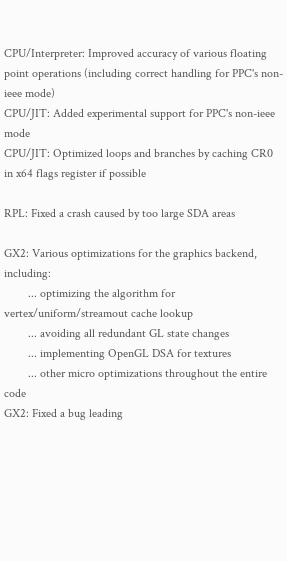CPU/Interpreter: Improved accuracy of various floating point operations (including correct handling for PPC's non-ieee mode)
CPU/JIT: Added experimental support for PPC's non-ieee mode
CPU/JIT: Optimized loops and branches by caching CR0 in x64 flags register if possible

RPL: Fixed a crash caused by too large SDA areas

GX2: Various optimizations for the graphics backend, including:
        ... optimizing the algorithm for vertex/uniform/streamout cache lookup
        ... avoiding all redundant GL state changes
        ... implementing OpenGL DSA for textures
        ... other micro optimizations throughout the entire code
GX2: Fixed a bug leading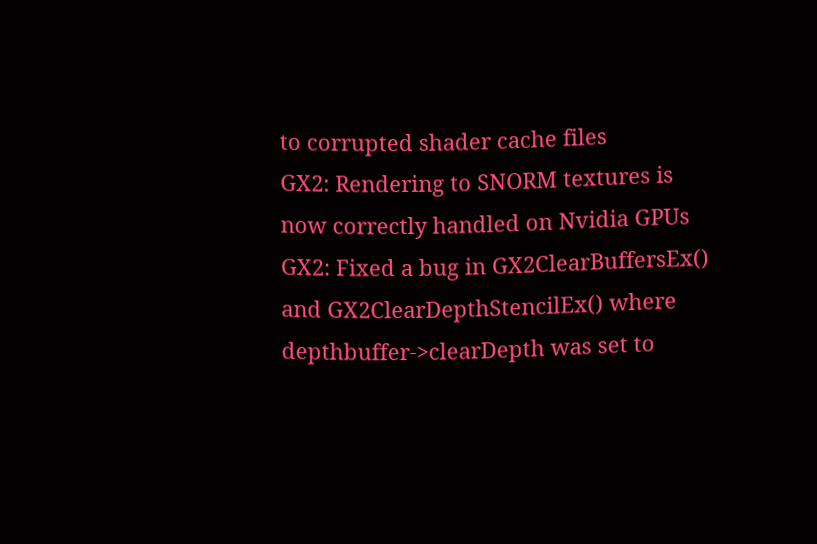to corrupted shader cache files
GX2: Rendering to SNORM textures is now correctly handled on Nvidia GPUs
GX2: Fixed a bug in GX2ClearBuffersEx() and GX2ClearDepthStencilEx() where depthbuffer->clearDepth was set to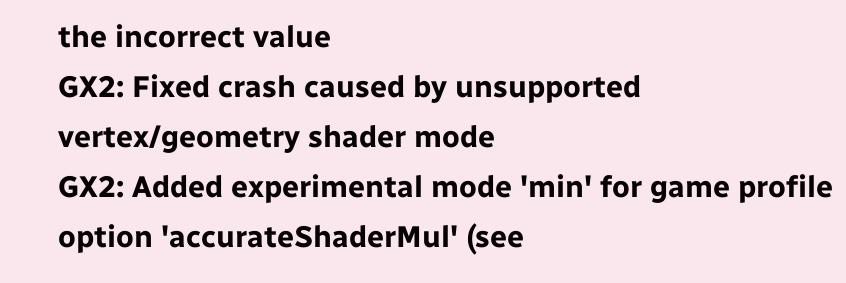the incorrect value
GX2: Fixed crash caused by unsupported vertex/geometry shader mode
GX2: Added experimental mode 'min' for game profile option 'accurateShaderMul' (see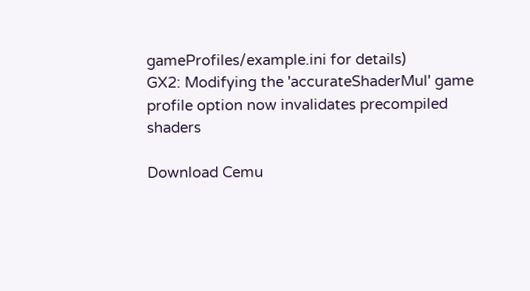gameProfiles/example.ini for details)
GX2: Modifying the 'accurateShaderMul' game profile option now invalidates precompiled shaders

Download Cemu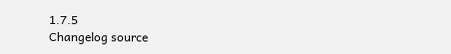1.7.5
Changelog source